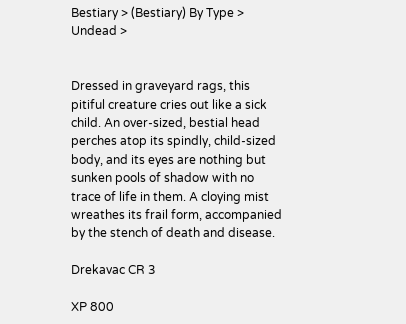Bestiary > (Bestiary) By Type > Undead >


Dressed in graveyard rags, this pitiful creature cries out like a sick child. An over-sized, bestial head perches atop its spindly, child-sized body, and its eyes are nothing but sunken pools of shadow with no trace of life in them. A cloying mist wreathes its frail form, accompanied by the stench of death and disease.

Drekavac CR 3

XP 800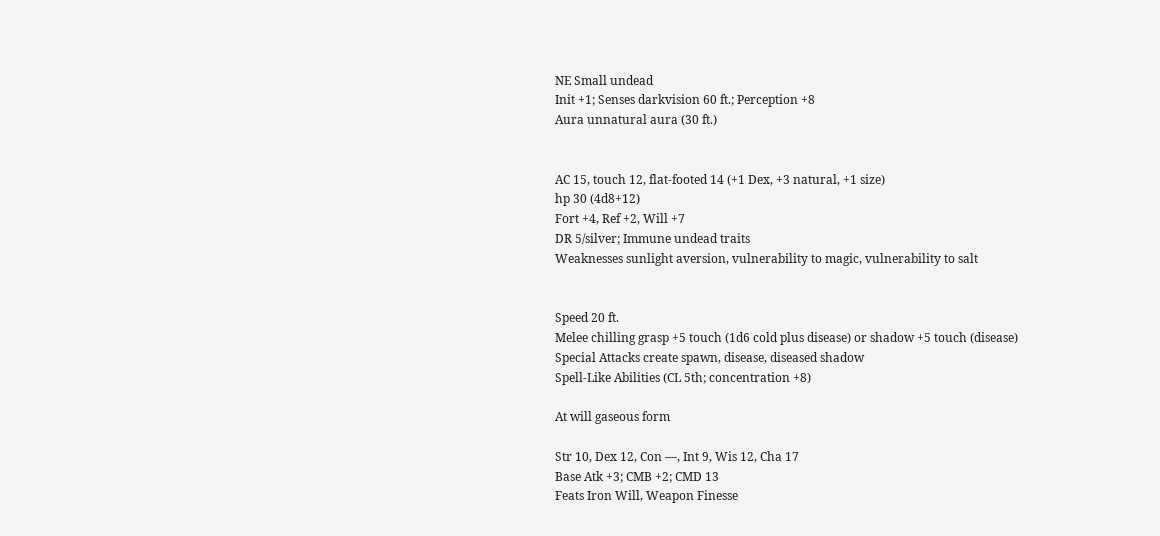NE Small undead
Init +1; Senses darkvision 60 ft.; Perception +8
Aura unnatural aura (30 ft.)


AC 15, touch 12, flat-footed 14 (+1 Dex, +3 natural, +1 size)
hp 30 (4d8+12)
Fort +4, Ref +2, Will +7
DR 5/silver; Immune undead traits
Weaknesses sunlight aversion, vulnerability to magic, vulnerability to salt


Speed 20 ft.
Melee chilling grasp +5 touch (1d6 cold plus disease) or shadow +5 touch (disease)
Special Attacks create spawn, disease, diseased shadow
Spell-Like Abilities (CL 5th; concentration +8)

At will gaseous form

Str 10, Dex 12, Con —, Int 9, Wis 12, Cha 17
Base Atk +3; CMB +2; CMD 13
Feats Iron Will, Weapon Finesse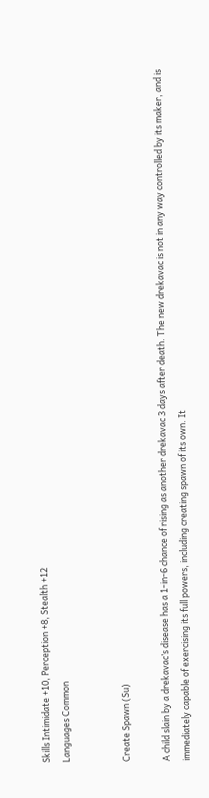Skills Intimidate +10, Perception +8, Stealth +12
Languages Common


Create Spawn (Su)

A child slain by a drekavac’s disease has a 1-in-6 chance of rising as another drekavac 3 days after death. The new drekavac is not in any way controlled by its maker, and is immediately capable of exercising its full powers, including creating spawn of its own. It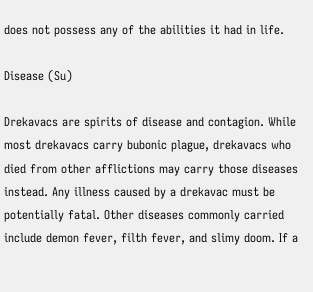does not possess any of the abilities it had in life.

Disease (Su)

Drekavacs are spirits of disease and contagion. While most drekavacs carry bubonic plague, drekavacs who died from other afflictions may carry those diseases instead. Any illness caused by a drekavac must be potentially fatal. Other diseases commonly carried include demon fever, filth fever, and slimy doom. If a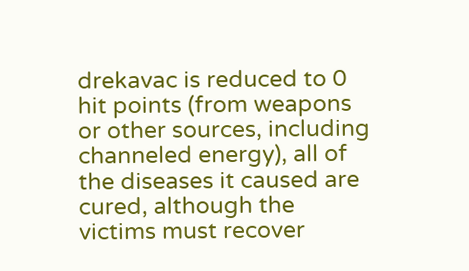drekavac is reduced to 0 hit points (from weapons or other sources, including channeled energy), all of the diseases it caused are cured, although the victims must recover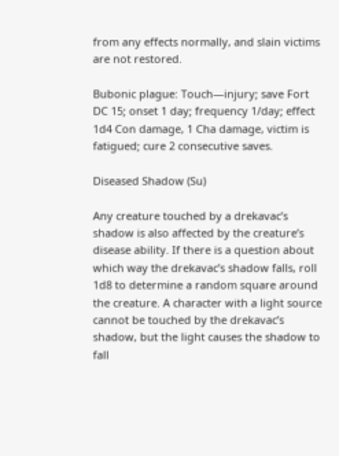from any effects normally, and slain victims are not restored.

Bubonic plague: Touch—injury; save Fort DC 15; onset 1 day; frequency 1/day; effect 1d4 Con damage, 1 Cha damage, victim is fatigued; cure 2 consecutive saves.

Diseased Shadow (Su)

Any creature touched by a drekavac’s shadow is also affected by the creature’s disease ability. If there is a question about which way the drekavac’s shadow falls, roll 1d8 to determine a random square around the creature. A character with a light source cannot be touched by the drekavac’s shadow, but the light causes the shadow to fall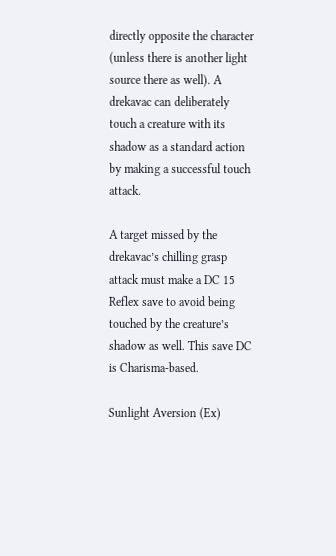directly opposite the character (unless there is another light source there as well). A drekavac can deliberately touch a creature with its shadow as a standard action by making a successful touch attack.

A target missed by the drekavac’s chilling grasp attack must make a DC 15 Reflex save to avoid being touched by the creature’s shadow as well. This save DC is Charisma-based.

Sunlight Aversion (Ex)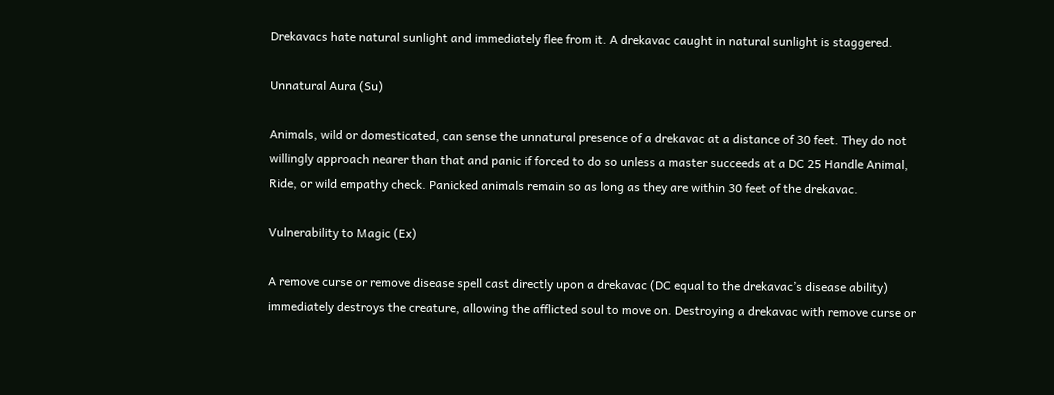Drekavacs hate natural sunlight and immediately flee from it. A drekavac caught in natural sunlight is staggered.

Unnatural Aura (Su)

Animals, wild or domesticated, can sense the unnatural presence of a drekavac at a distance of 30 feet. They do not willingly approach nearer than that and panic if forced to do so unless a master succeeds at a DC 25 Handle Animal, Ride, or wild empathy check. Panicked animals remain so as long as they are within 30 feet of the drekavac.

Vulnerability to Magic (Ex)

A remove curse or remove disease spell cast directly upon a drekavac (DC equal to the drekavac’s disease ability) immediately destroys the creature, allowing the afflicted soul to move on. Destroying a drekavac with remove curse or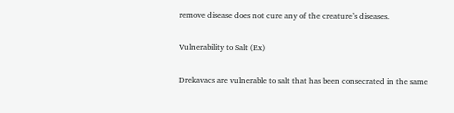remove disease does not cure any of the creature’s diseases.

Vulnerability to Salt (Ex)

Drekavacs are vulnerable to salt that has been consecrated in the same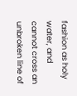fashion as holy water, and cannot cross an unbroken line of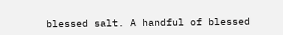blessed salt. A handful of blessed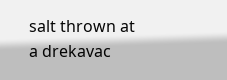salt thrown at a drekavac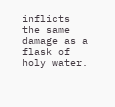inflicts the same damage as a flask of holy water.